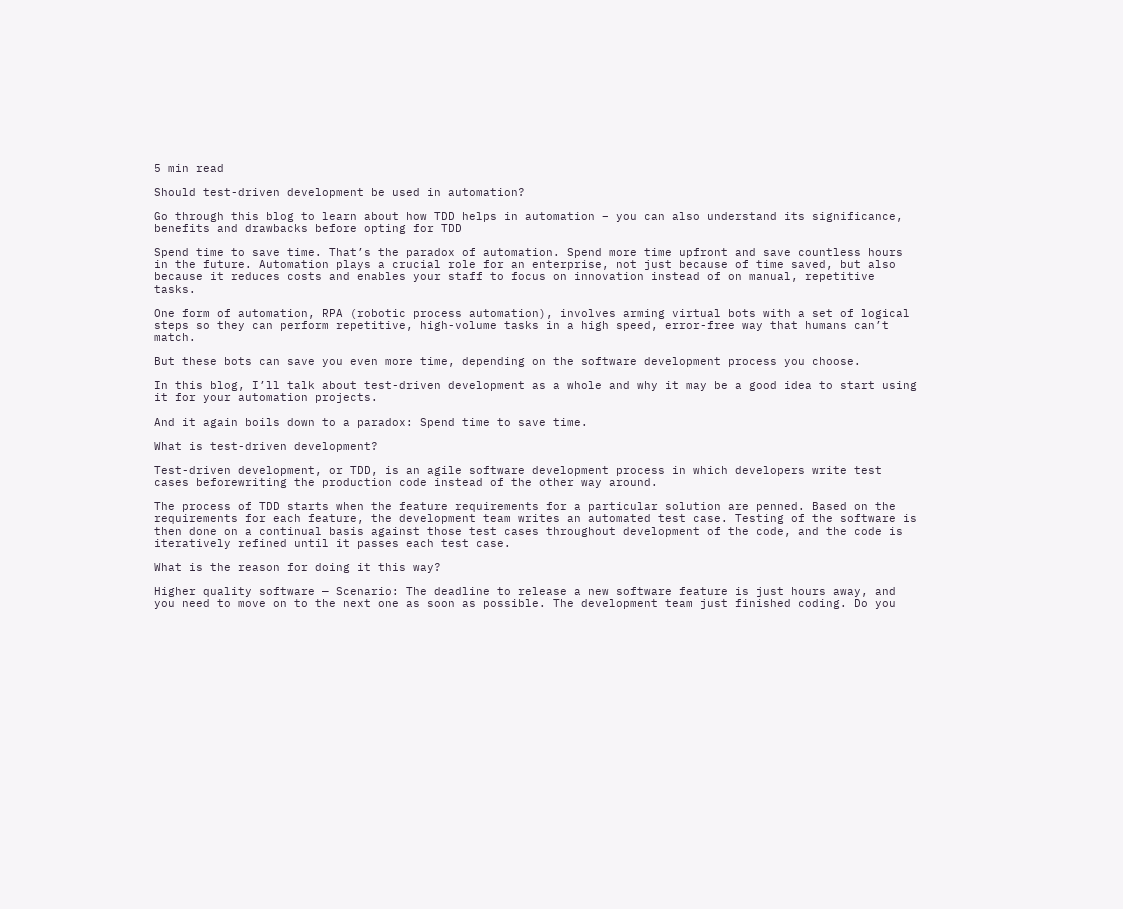5 min read

Should test-driven development be used in automation?

Go through this blog to learn about how TDD helps in automation – you can also understand its significance, benefits and drawbacks before opting for TDD

Spend time to save time. That’s the paradox of automation. Spend more time upfront and save countless hours in the future. Automation plays a crucial role for an enterprise, not just because of time saved, but also because it reduces costs and enables your staff to focus on innovation instead of on manual, repetitive tasks.

One form of automation, RPA (robotic process automation), involves arming virtual bots with a set of logical steps so they can perform repetitive, high-volume tasks in a high speed, error-free way that humans can’t match.

But these bots can save you even more time, depending on the software development process you choose.

In this blog, I’ll talk about test-driven development as a whole and why it may be a good idea to start using it for your automation projects.

And it again boils down to a paradox: Spend time to save time.

What is test-driven development?

Test-driven development, or TDD, is an agile software development process in which developers write test cases beforewriting the production code instead of the other way around.

The process of TDD starts when the feature requirements for a particular solution are penned. Based on the requirements for each feature, the development team writes an automated test case. Testing of the software is then done on a continual basis against those test cases throughout development of the code, and the code is iteratively refined until it passes each test case.

What is the reason for doing it this way?

Higher quality software — Scenario: The deadline to release a new software feature is just hours away, and you need to move on to the next one as soon as possible. The development team just finished coding. Do you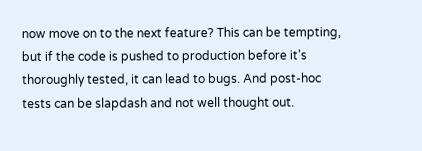now move on to the next feature? This can be tempting, but if the code is pushed to production before it’s thoroughly tested, it can lead to bugs. And post-hoc tests can be slapdash and not well thought out.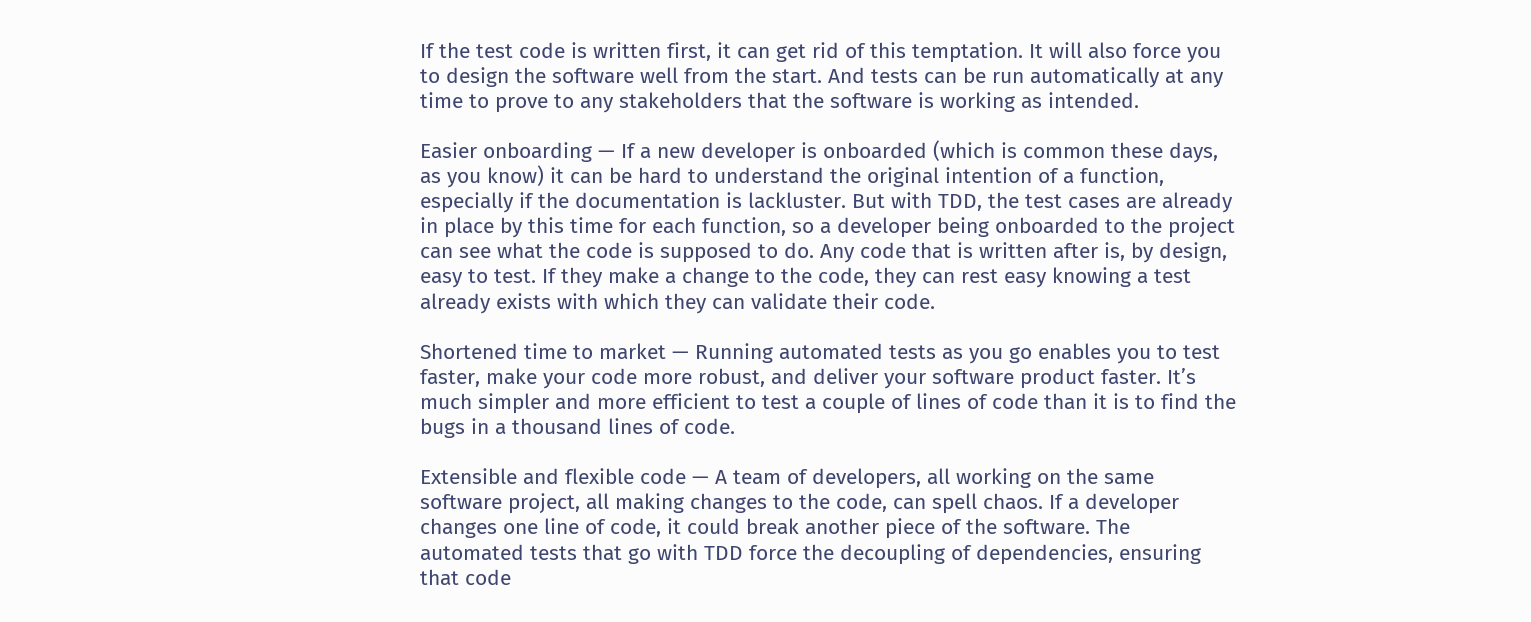If the test code is written first, it can get rid of this temptation. It will also force you to design the software well from the start. And tests can be run automatically at any time to prove to any stakeholders that the software is working as intended.

Easier onboarding — If a new developer is onboarded (which is common these days, as you know) it can be hard to understand the original intention of a function, especially if the documentation is lackluster. But with TDD, the test cases are already in place by this time for each function, so a developer being onboarded to the project can see what the code is supposed to do. Any code that is written after is, by design, easy to test. If they make a change to the code, they can rest easy knowing a test already exists with which they can validate their code.

Shortened time to market — Running automated tests as you go enables you to test faster, make your code more robust, and deliver your software product faster. It’s much simpler and more efficient to test a couple of lines of code than it is to find the bugs in a thousand lines of code.

Extensible and flexible code — A team of developers, all working on the same software project, all making changes to the code, can spell chaos. If a developer changes one line of code, it could break another piece of the software. The automated tests that go with TDD force the decoupling of dependencies, ensuring that code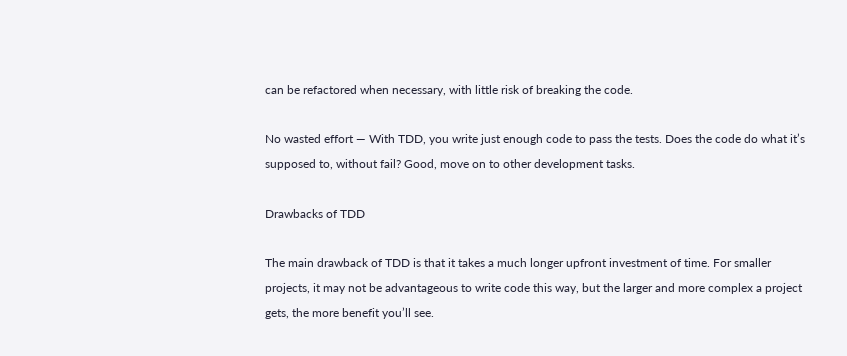can be refactored when necessary, with little risk of breaking the code.

No wasted effort — With TDD, you write just enough code to pass the tests. Does the code do what it’s supposed to, without fail? Good, move on to other development tasks.

Drawbacks of TDD

The main drawback of TDD is that it takes a much longer upfront investment of time. For smaller projects, it may not be advantageous to write code this way, but the larger and more complex a project gets, the more benefit you’ll see.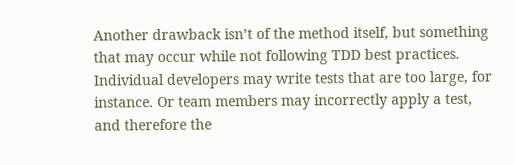Another drawback isn’t of the method itself, but something that may occur while not following TDD best practices. Individual developers may write tests that are too large, for instance. Or team members may incorrectly apply a test, and therefore the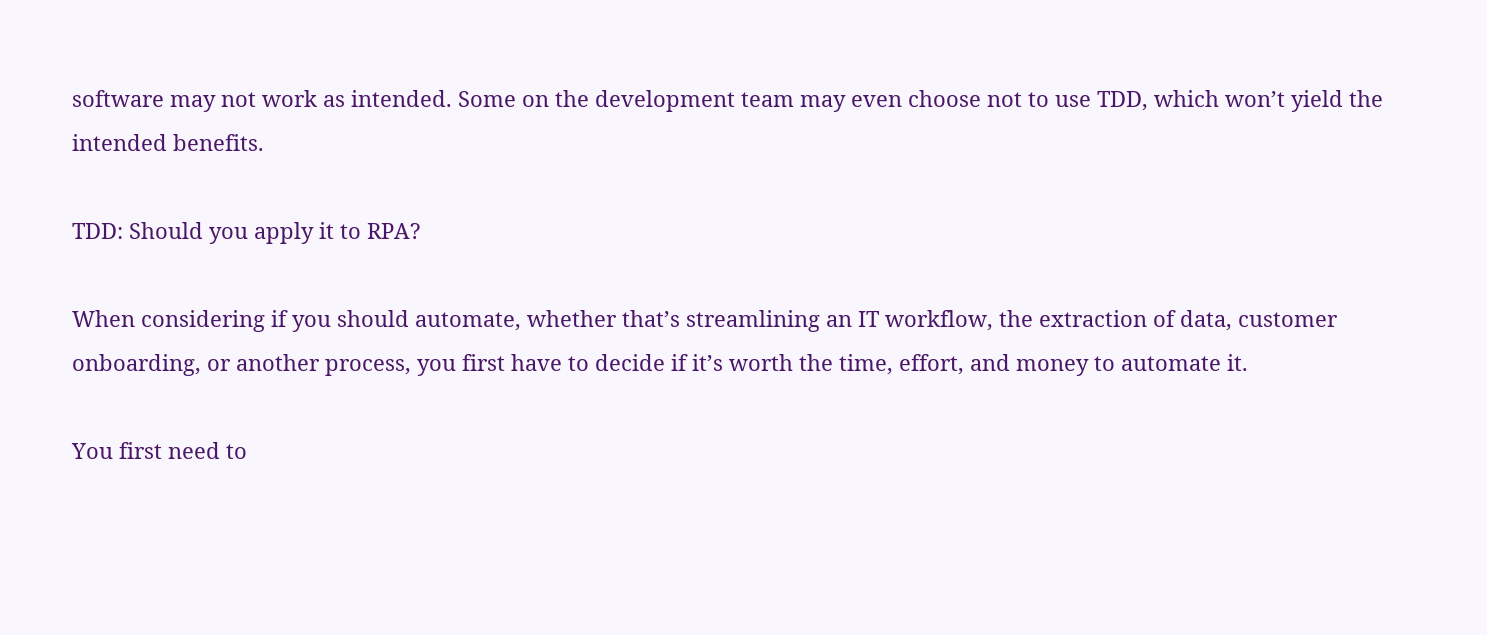software may not work as intended. Some on the development team may even choose not to use TDD, which won’t yield the intended benefits.

TDD: Should you apply it to RPA?

When considering if you should automate, whether that’s streamlining an IT workflow, the extraction of data, customer onboarding, or another process, you first have to decide if it’s worth the time, effort, and money to automate it.

You first need to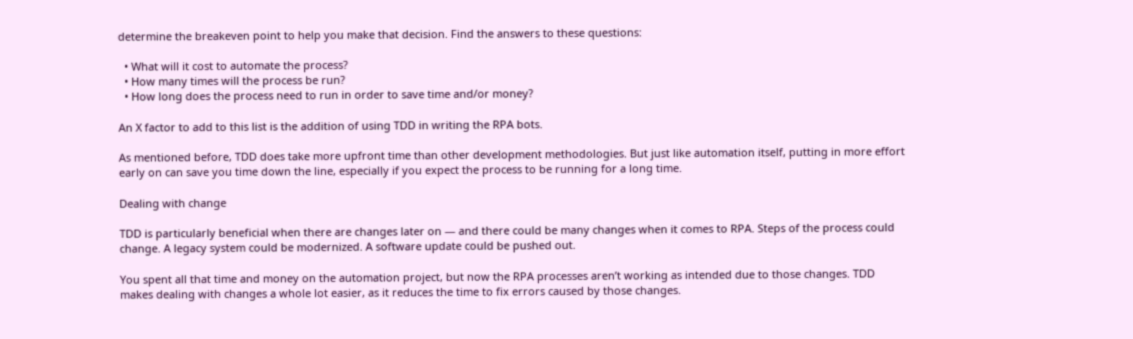determine the breakeven point to help you make that decision. Find the answers to these questions:

  • What will it cost to automate the process?
  • How many times will the process be run?
  • How long does the process need to run in order to save time and/or money?

An X factor to add to this list is the addition of using TDD in writing the RPA bots.

As mentioned before, TDD does take more upfront time than other development methodologies. But just like automation itself, putting in more effort early on can save you time down the line, especially if you expect the process to be running for a long time.

Dealing with change

TDD is particularly beneficial when there are changes later on — and there could be many changes when it comes to RPA. Steps of the process could change. A legacy system could be modernized. A software update could be pushed out.

You spent all that time and money on the automation project, but now the RPA processes aren’t working as intended due to those changes. TDD makes dealing with changes a whole lot easier, as it reduces the time to fix errors caused by those changes.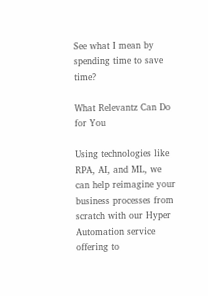See what I mean by spending time to save time?

What Relevantz Can Do for You

Using technologies like RPA, AI, and ML, we can help reimagine your business processes from scratch with our Hyper Automation service offering to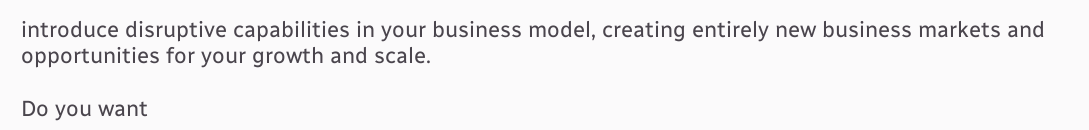introduce disruptive capabilities in your business model, creating entirely new business markets and opportunities for your growth and scale.

Do you want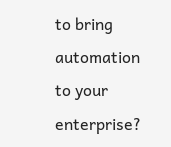to bring automation to your enterprise?